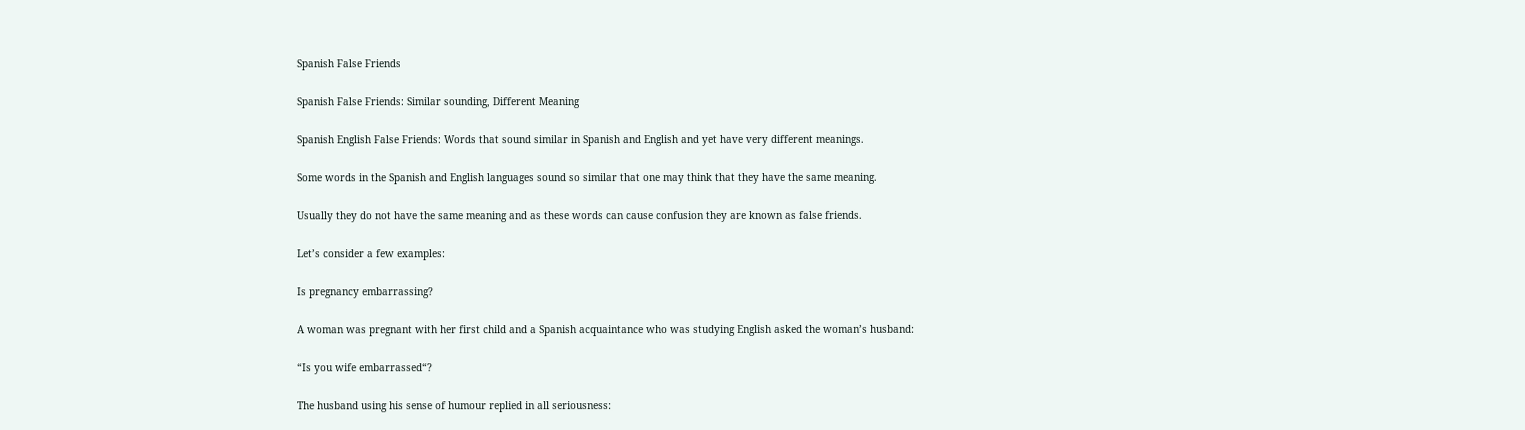Spanish False Friends

Spanish False Friends: Similar sounding, Different Meaning

Spanish English False Friends: Words that sound similar in Spanish and English and yet have very different meanings.

Some words in the Spanish and English languages sound so similar that one may think that they have the same meaning.

Usually they do not have the same meaning and as these words can cause confusion they are known as false friends.

Let’s consider a few examples:

Is pregnancy embarrassing?

A woman was pregnant with her first child and a Spanish acquaintance who was studying English asked the woman’s husband:

“Is you wife embarrassed“?

The husband using his sense of humour replied in all seriousness: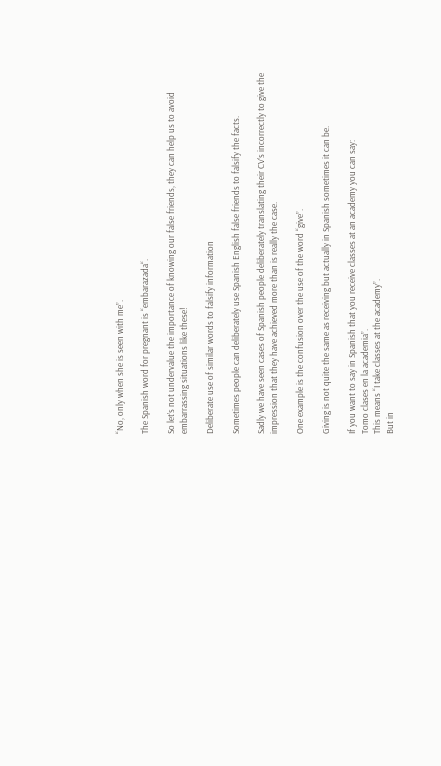“No, only when she is seen with me”.

The Spanish word for pregnant is “embarazada“.

So let’s not undervalue the importance of knowing our false friends, they can help us to avoid embarrassing situations like these!

Deliberate use of similar words to falsify information

Sometimes people can deliberately use Spanish English false friends to falsify the facts.

Sadly we have seen cases of Spanish people deliberately translating their CV’s incorrectly to give the impression that they have achieved more than is really the case.

One example is the confusion over the use of the word “give”.

Giving is not quite the same as receiving but actually in Spanish sometimes it can be.

If you want to say in Spanish that you receive classes at an academy you can say:
Tomo clases en la academia”.
This means “I take classes at the academy”.
But in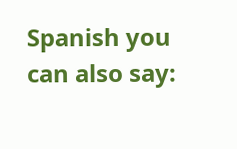Spanish you can also say: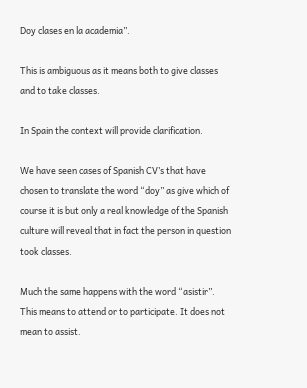Doy clases en la academia”.

This is ambiguous as it means both to give classes and to take classes.

In Spain the context will provide clarification.

We have seen cases of Spanish CV’s that have chosen to translate the word “doy” as give which of course it is but only a real knowledge of the Spanish culture will reveal that in fact the person in question took classes.

Much the same happens with the word “asistir”.
This means to attend or to participate. It does not mean to assist.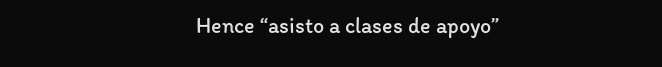Hence “asisto a clases de apoyo”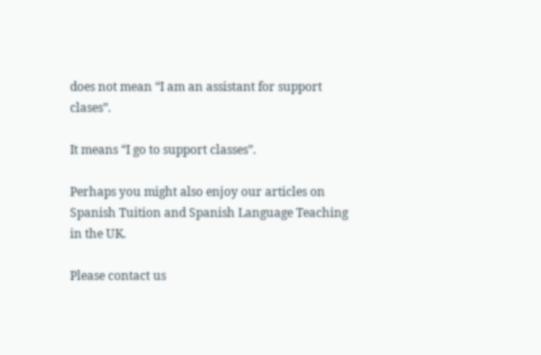does not mean “I am an assistant for support clases”.

It means “I go to support classes”.

Perhaps you might also enjoy our articles on Spanish Tuition and Spanish Language Teaching in the UK.

Please contact us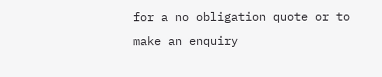for a no obligation quote or to make an enquiry